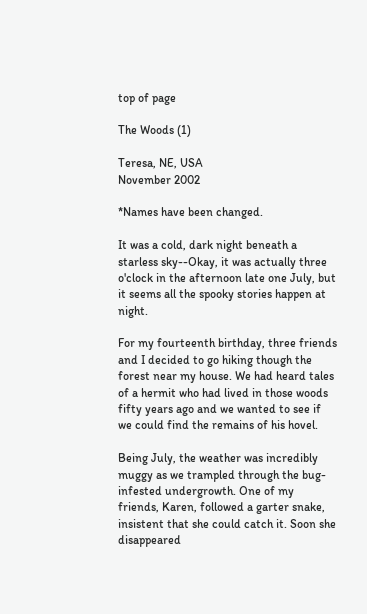top of page

The Woods (1)

Teresa, NE, USA
November 2002

*Names have been changed.

It was a cold, dark night beneath a starless sky--Okay, it was actually three o'clock in the afternoon late one July, but it seems all the spooky stories happen at night.

For my fourteenth birthday, three friends and I decided to go hiking though the forest near my house. We had heard tales of a hermit who had lived in those woods fifty years ago and we wanted to see if we could find the remains of his hovel.

Being July, the weather was incredibly muggy as we trampled through the bug-infested undergrowth. One of my friends, Karen, followed a garter snake, insistent that she could catch it. Soon she disappeared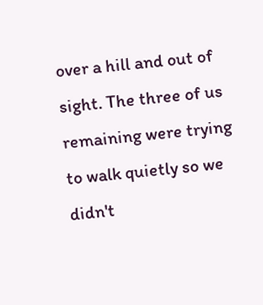over a hill and out of sight. The three of us remaining were trying to walk quietly so we didn't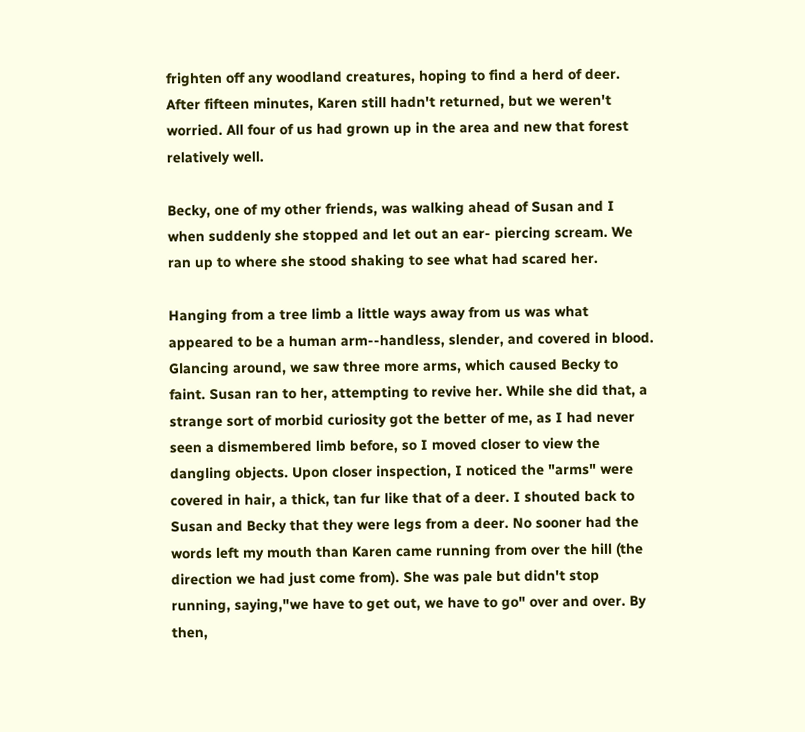frighten off any woodland creatures, hoping to find a herd of deer. After fifteen minutes, Karen still hadn't returned, but we weren't worried. All four of us had grown up in the area and new that forest relatively well.

Becky, one of my other friends, was walking ahead of Susan and I when suddenly she stopped and let out an ear- piercing scream. We ran up to where she stood shaking to see what had scared her.

Hanging from a tree limb a little ways away from us was what appeared to be a human arm--handless, slender, and covered in blood. Glancing around, we saw three more arms, which caused Becky to faint. Susan ran to her, attempting to revive her. While she did that, a strange sort of morbid curiosity got the better of me, as I had never seen a dismembered limb before, so I moved closer to view the dangling objects. Upon closer inspection, I noticed the "arms" were covered in hair, a thick, tan fur like that of a deer. I shouted back to Susan and Becky that they were legs from a deer. No sooner had the words left my mouth than Karen came running from over the hill (the direction we had just come from). She was pale but didn't stop running, saying,"we have to get out, we have to go" over and over. By then,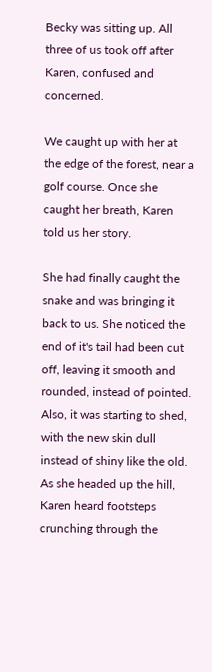Becky was sitting up. All three of us took off after Karen, confused and concerned.

We caught up with her at the edge of the forest, near a golf course. Once she caught her breath, Karen told us her story.

She had finally caught the snake and was bringing it back to us. She noticed the end of it's tail had been cut off, leaving it smooth and rounded, instead of pointed. Also, it was starting to shed, with the new skin dull instead of shiny like the old. As she headed up the hill, Karen heard footsteps crunching through the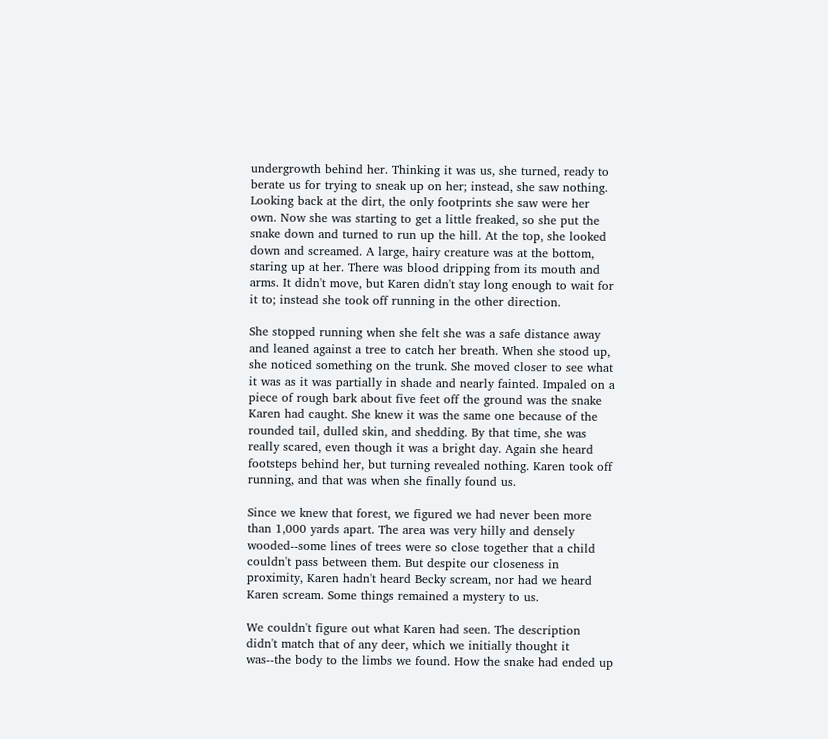undergrowth behind her. Thinking it was us, she turned, ready to berate us for trying to sneak up on her; instead, she saw nothing. Looking back at the dirt, the only footprints she saw were her own. Now she was starting to get a little freaked, so she put the snake down and turned to run up the hill. At the top, she looked down and screamed. A large, hairy creature was at the bottom, staring up at her. There was blood dripping from its mouth and arms. It didn't move, but Karen didn't stay long enough to wait for it to; instead she took off running in the other direction.

She stopped running when she felt she was a safe distance away and leaned against a tree to catch her breath. When she stood up, she noticed something on the trunk. She moved closer to see what it was as it was partially in shade and nearly fainted. Impaled on a piece of rough bark about five feet off the ground was the snake Karen had caught. She knew it was the same one because of the rounded tail, dulled skin, and shedding. By that time, she was really scared, even though it was a bright day. Again she heard footsteps behind her, but turning revealed nothing. Karen took off running, and that was when she finally found us.

Since we knew that forest, we figured we had never been more than 1,000 yards apart. The area was very hilly and densely wooded--some lines of trees were so close together that a child couldn't pass between them. But despite our closeness in proximity, Karen hadn't heard Becky scream, nor had we heard Karen scream. Some things remained a mystery to us.

We couldn't figure out what Karen had seen. The description didn't match that of any deer, which we initially thought it was--the body to the limbs we found. How the snake had ended up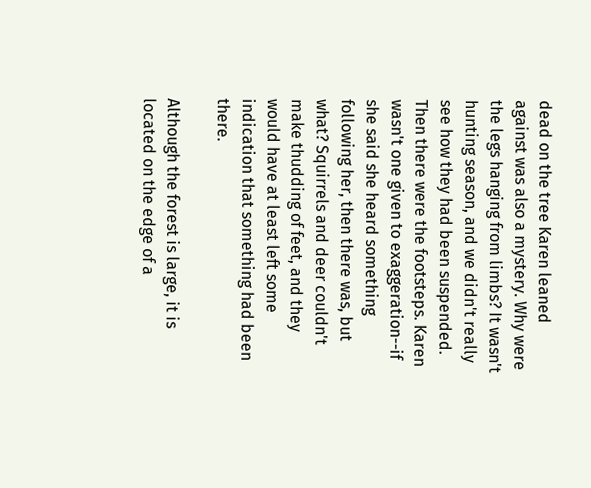dead on the tree Karen leaned against was also a mystery. Why were the legs hanging from limbs? It wasn't hunting season, and we didn't really see how they had been suspended. Then there were the footsteps. Karen wasn't one given to exaggeration--if she said she heard something following her, then there was, but what? Squirrels and deer couldn't make thudding of feet, and they would have at least left some indication that something had been there.

Although the forest is large, it is located on the edge of a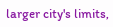larger city's limits,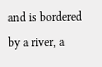and is bordered by a river, a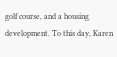golf course, and a housing development. To this day, Karen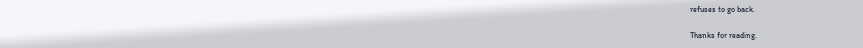refuses to go back.

Thanks for reading.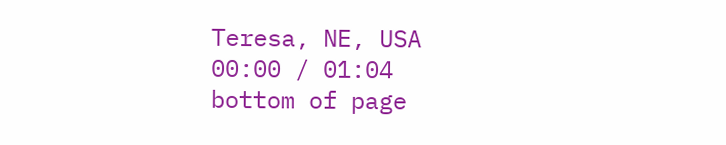Teresa, NE, USA
00:00 / 01:04
bottom of page